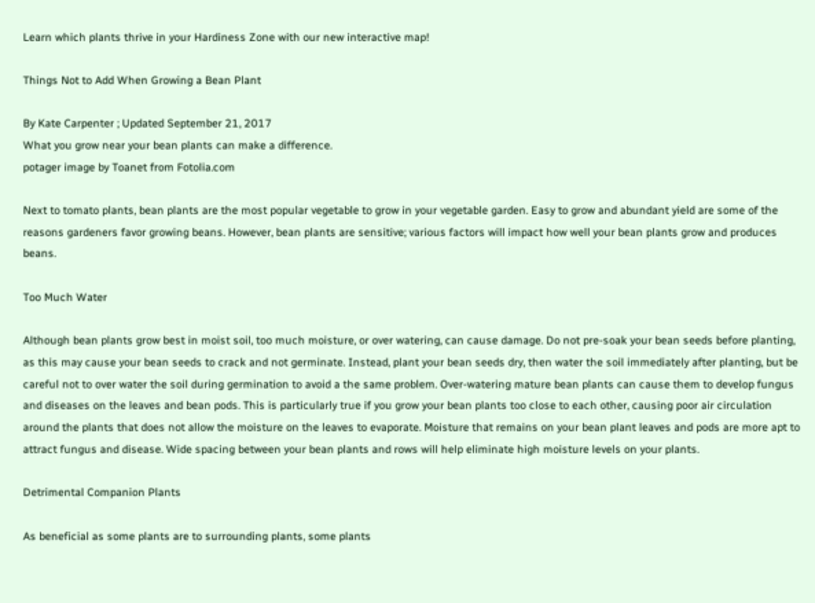Learn which plants thrive in your Hardiness Zone with our new interactive map!

Things Not to Add When Growing a Bean Plant

By Kate Carpenter ; Updated September 21, 2017
What you grow near your bean plants can make a difference.
potager image by Toanet from Fotolia.com

Next to tomato plants, bean plants are the most popular vegetable to grow in your vegetable garden. Easy to grow and abundant yield are some of the reasons gardeners favor growing beans. However, bean plants are sensitive; various factors will impact how well your bean plants grow and produces beans.

Too Much Water

Although bean plants grow best in moist soil, too much moisture, or over watering, can cause damage. Do not pre-soak your bean seeds before planting, as this may cause your bean seeds to crack and not germinate. Instead, plant your bean seeds dry, then water the soil immediately after planting, but be careful not to over water the soil during germination to avoid a the same problem. Over-watering mature bean plants can cause them to develop fungus and diseases on the leaves and bean pods. This is particularly true if you grow your bean plants too close to each other, causing poor air circulation around the plants that does not allow the moisture on the leaves to evaporate. Moisture that remains on your bean plant leaves and pods are more apt to attract fungus and disease. Wide spacing between your bean plants and rows will help eliminate high moisture levels on your plants.

Detrimental Companion Plants

As beneficial as some plants are to surrounding plants, some plants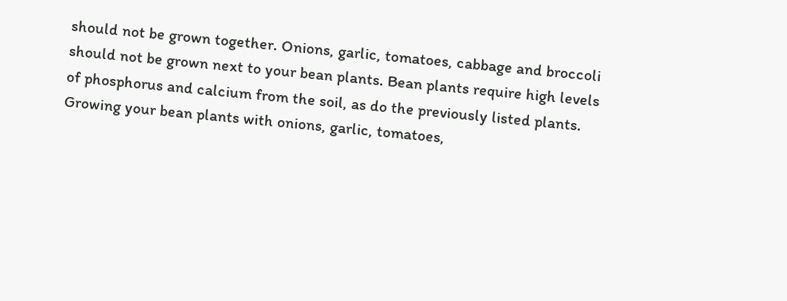should not be grown together. Onions, garlic, tomatoes, cabbage and broccoli should not be grown next to your bean plants. Bean plants require high levels of phosphorus and calcium from the soil, as do the previously listed plants. Growing your bean plants with onions, garlic, tomatoes,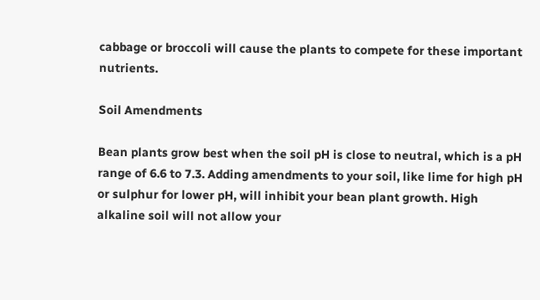cabbage or broccoli will cause the plants to compete for these important nutrients.

Soil Amendments

Bean plants grow best when the soil pH is close to neutral, which is a pH range of 6.6 to 7.3. Adding amendments to your soil, like lime for high pH or sulphur for lower pH, will inhibit your bean plant growth. High alkaline soil will not allow your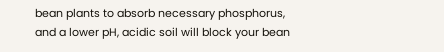bean plants to absorb necessary phosphorus, and a lower pH, acidic soil will block your bean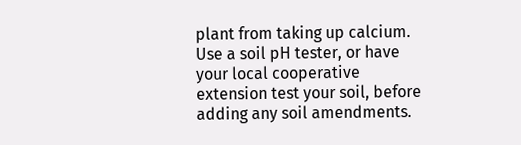plant from taking up calcium. Use a soil pH tester, or have your local cooperative extension test your soil, before adding any soil amendments.